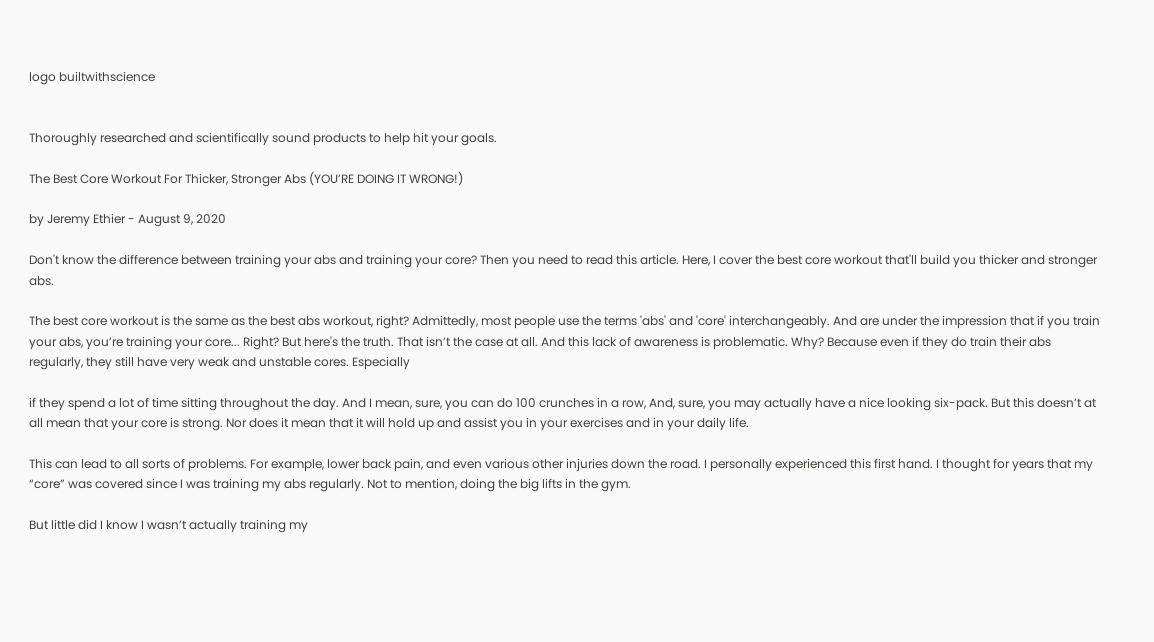logo builtwithscience


Thoroughly researched and scientifically sound products to help hit your goals.

The Best Core Workout For Thicker, Stronger Abs (YOU’RE DOING IT WRONG!)

by Jeremy Ethier - August 9, 2020

Don't know the difference between training your abs and training your core? Then you need to read this article. Here, I cover the best core workout that'll build you thicker and stronger abs.

The best core workout is the same as the best abs workout, right? Admittedly, most people use the terms 'abs' and 'core' interchangeably. And are under the impression that if you train your abs, you’re training your core... Right? But here's the truth. That isn’t the case at all. And this lack of awareness is problematic. Why? Because even if they do train their abs regularly, they still have very weak and unstable cores. Especially

if they spend a lot of time sitting throughout the day. And I mean, sure, you can do 100 crunches in a row, And, sure, you may actually have a nice looking six-pack. But this doesn’t at all mean that your core is strong. Nor does it mean that it will hold up and assist you in your exercises and in your daily life.

This can lead to all sorts of problems. For example, lower back pain, and even various other injuries down the road. I personally experienced this first hand. I thought for years that my “core” was covered since I was training my abs regularly. Not to mention, doing the big lifts in the gym.

But little did I know I wasn’t actually training my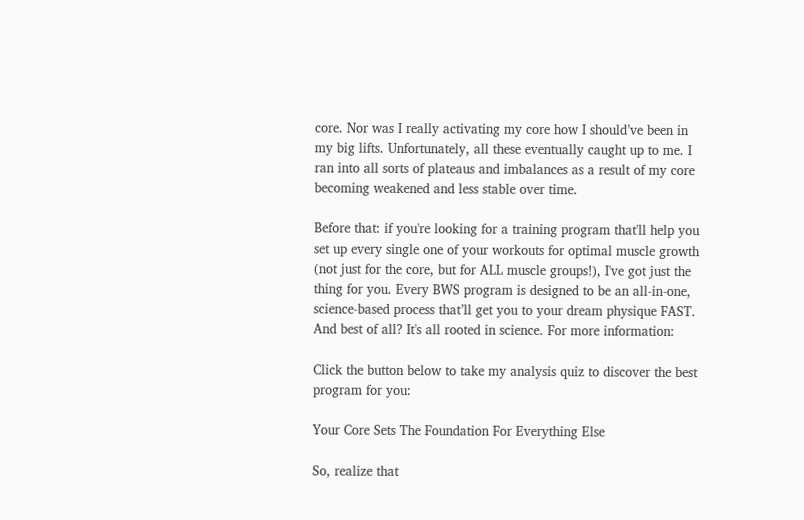core. Nor was I really activating my core how I should’ve been in my big lifts. Unfortunately, all these eventually caught up to me. I ran into all sorts of plateaus and imbalances as a result of my core becoming weakened and less stable over time.

Before that: if you're looking for a training program that'll help you set up every single one of your workouts for optimal muscle growth (not just for the core, but for ALL muscle groups!), I've got just the thing for you. Every BWS program is designed to be an all-in-one, science-based process that’ll get you to your dream physique FAST. And best of all? It's all rooted in science. For more information:

Click the button below to take my analysis quiz to discover the best program for you:

Your Core Sets The Foundation For Everything Else

So, realize that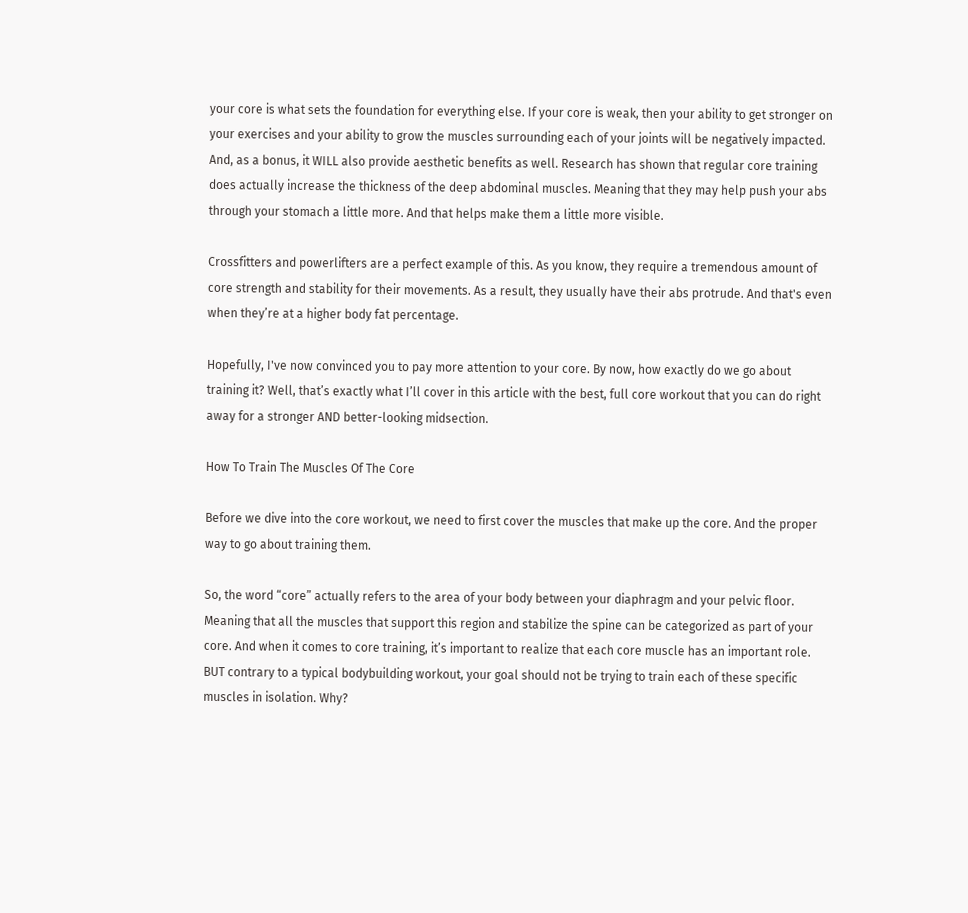your core is what sets the foundation for everything else. If your core is weak, then your ability to get stronger on your exercises and your ability to grow the muscles surrounding each of your joints will be negatively impacted. And, as a bonus, it WILL also provide aesthetic benefits as well. Research has shown that regular core training does actually increase the thickness of the deep abdominal muscles. Meaning that they may help push your abs through your stomach a little more. And that helps make them a little more visible.

Crossfitters and powerlifters are a perfect example of this. As you know, they require a tremendous amount of core strength and stability for their movements. As a result, they usually have their abs protrude. And that's even when they’re at a higher body fat percentage.

Hopefully, I've now convinced you to pay more attention to your core. By now, how exactly do we go about training it? Well, that’s exactly what I’ll cover in this article with the best, full core workout that you can do right away for a stronger AND better-looking midsection.

How To Train The Muscles Of The Core

Before we dive into the core workout, we need to first cover the muscles that make up the core. And the proper way to go about training them.

So, the word “core” actually refers to the area of your body between your diaphragm and your pelvic floor. Meaning that all the muscles that support this region and stabilize the spine can be categorized as part of your core. And when it comes to core training, it’s important to realize that each core muscle has an important role. BUT contrary to a typical bodybuilding workout, your goal should not be trying to train each of these specific muscles in isolation. Why?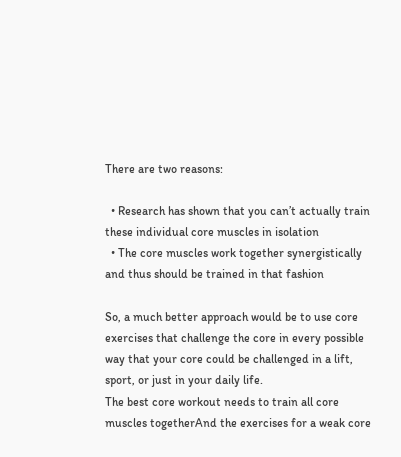There are two reasons:

  • Research has shown that you can’t actually train these individual core muscles in isolation
  • The core muscles work together synergistically and thus should be trained in that fashion

So, a much better approach would be to use core exercises that challenge the core in every possible way that your core could be challenged in a lift, sport, or just in your daily life.
The best core workout needs to train all core muscles togetherAnd the exercises for a weak core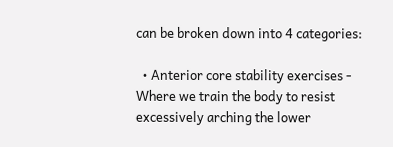can be broken down into 4 categories:

  • Anterior core stability exercises - Where we train the body to resist excessively arching the lower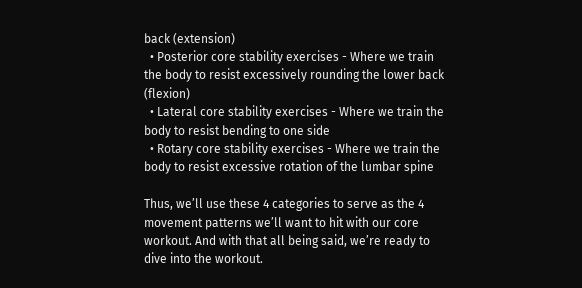back (extension)
  • Posterior core stability exercises - Where we train the body to resist excessively rounding the lower back (flexion)
  • Lateral core stability exercises - Where we train the body to resist bending to one side
  • Rotary core stability exercises - Where we train the body to resist excessive rotation of the lumbar spine

Thus, we’ll use these 4 categories to serve as the 4 movement patterns we’ll want to hit with our core workout. And with that all being said, we’re ready to dive into the workout.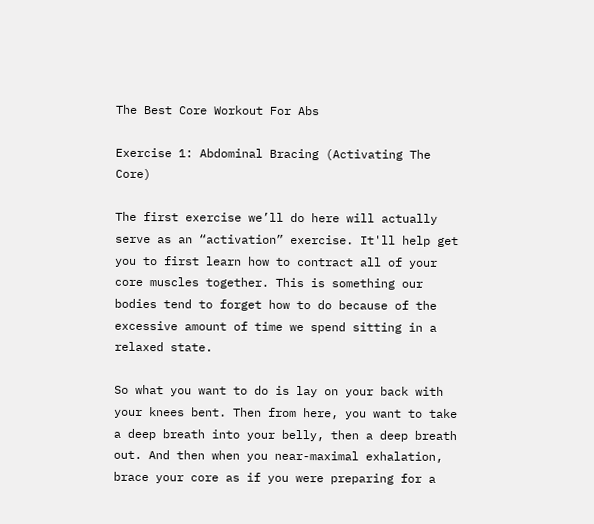The Best Core Workout For Abs

Exercise 1: Abdominal Bracing (Activating The Core)

The first exercise we’ll do here will actually serve as an “activation” exercise. It'll help get you to first learn how to contract all of your core muscles together. This is something our bodies tend to forget how to do because of the excessive amount of time we spend sitting in a relaxed state.

So what you want to do is lay on your back with your knees bent. Then from here, you want to take a deep breath into your belly, then a deep breath out. And then when you near-maximal exhalation, brace your core as if you were preparing for a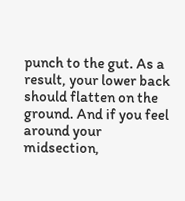punch to the gut. As a result, your lower back should flatten on the ground. And if you feel around your midsection,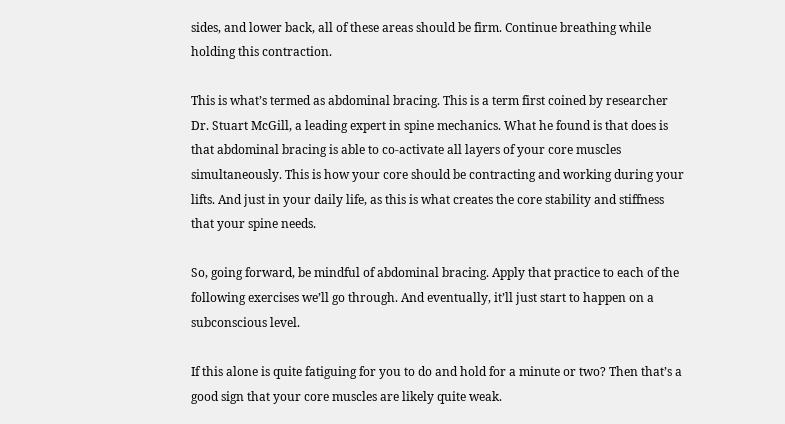sides, and lower back, all of these areas should be firm. Continue breathing while holding this contraction.

This is what’s termed as abdominal bracing. This is a term first coined by researcher Dr. Stuart McGill, a leading expert in spine mechanics. What he found is that does is that abdominal bracing is able to co-activate all layers of your core muscles simultaneously. This is how your core should be contracting and working during your lifts. And just in your daily life, as this is what creates the core stability and stiffness that your spine needs.

So, going forward, be mindful of abdominal bracing. Apply that practice to each of the following exercises we’ll go through. And eventually, it’ll just start to happen on a subconscious level.

If this alone is quite fatiguing for you to do and hold for a minute or two? Then that’s a good sign that your core muscles are likely quite weak.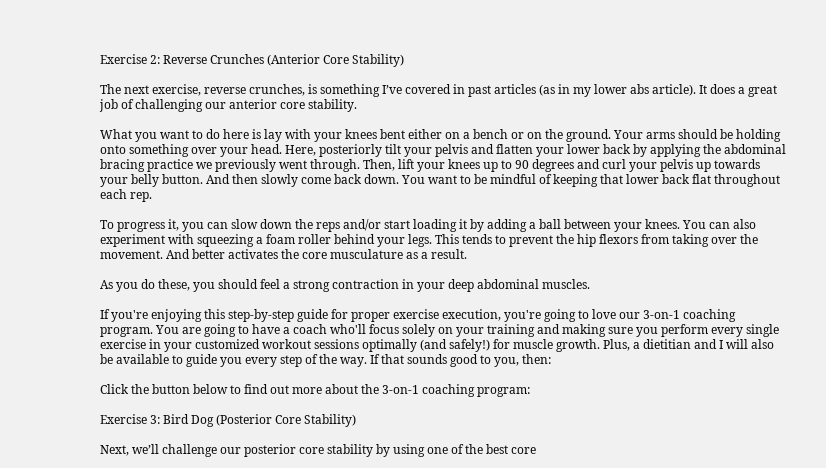Exercise 2: Reverse Crunches (Anterior Core Stability)

The next exercise, reverse crunches, is something I’ve covered in past articles (as in my lower abs article). It does a great job of challenging our anterior core stability.

What you want to do here is lay with your knees bent either on a bench or on the ground. Your arms should be holding onto something over your head. Here, posteriorly tilt your pelvis and flatten your lower back by applying the abdominal bracing practice we previously went through. Then, lift your knees up to 90 degrees and curl your pelvis up towards your belly button. And then slowly come back down. You want to be mindful of keeping that lower back flat throughout each rep.

To progress it, you can slow down the reps and/or start loading it by adding a ball between your knees. You can also experiment with squeezing a foam roller behind your legs. This tends to prevent the hip flexors from taking over the movement. And better activates the core musculature as a result.

As you do these, you should feel a strong contraction in your deep abdominal muscles.

If you're enjoying this step-by-step guide for proper exercise execution, you're going to love our 3-on-1 coaching program. You are going to have a coach who'll focus solely on your training and making sure you perform every single exercise in your customized workout sessions optimally (and safely!) for muscle growth. Plus, a dietitian and I will also be available to guide you every step of the way. If that sounds good to you, then:

Click the button below to find out more about the 3-on-1 coaching program:

Exercise 3: Bird Dog (Posterior Core Stability)

Next, we’ll challenge our posterior core stability by using one of the best core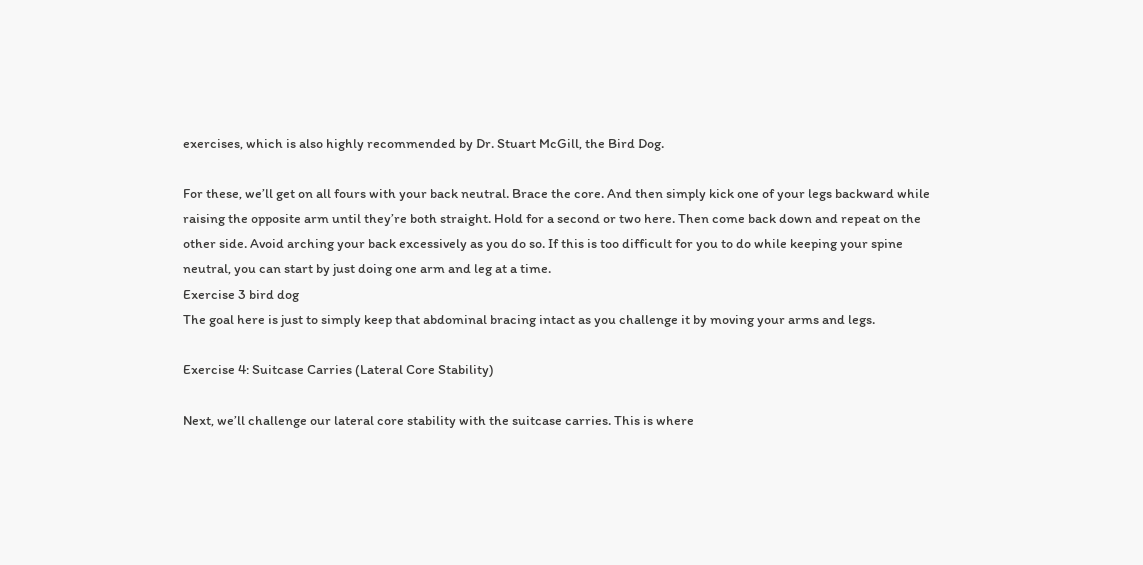exercises, which is also highly recommended by Dr. Stuart McGill, the Bird Dog.

For these, we’ll get on all fours with your back neutral. Brace the core. And then simply kick one of your legs backward while raising the opposite arm until they’re both straight. Hold for a second or two here. Then come back down and repeat on the other side. Avoid arching your back excessively as you do so. If this is too difficult for you to do while keeping your spine neutral, you can start by just doing one arm and leg at a time.
Exercise 3 bird dog
The goal here is just to simply keep that abdominal bracing intact as you challenge it by moving your arms and legs.

Exercise 4: Suitcase Carries (Lateral Core Stability)

Next, we’ll challenge our lateral core stability with the suitcase carries. This is where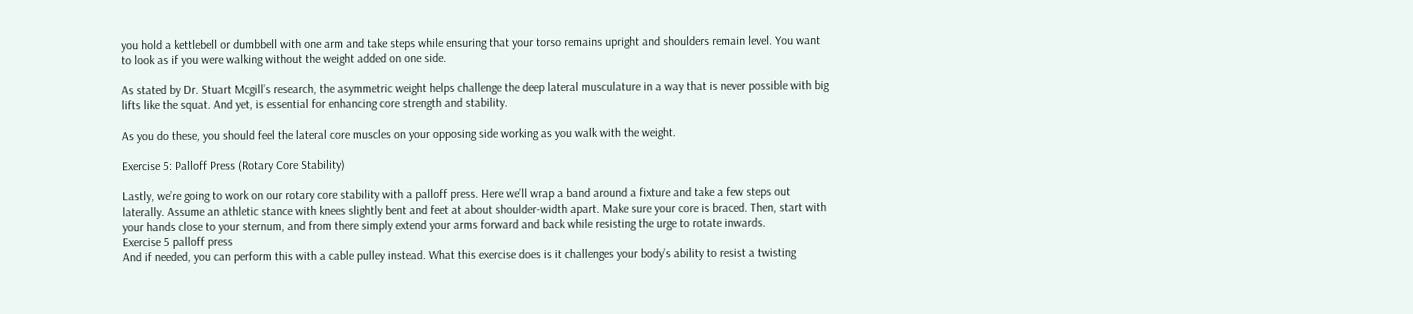you hold a kettlebell or dumbbell with one arm and take steps while ensuring that your torso remains upright and shoulders remain level. You want to look as if you were walking without the weight added on one side.

As stated by Dr. Stuart Mcgill’s research, the asymmetric weight helps challenge the deep lateral musculature in a way that is never possible with big lifts like the squat. And yet, is essential for enhancing core strength and stability.

As you do these, you should feel the lateral core muscles on your opposing side working as you walk with the weight.

Exercise 5: Palloff Press (Rotary Core Stability)

Lastly, we’re going to work on our rotary core stability with a palloff press. Here we’ll wrap a band around a fixture and take a few steps out laterally. Assume an athletic stance with knees slightly bent and feet at about shoulder-width apart. Make sure your core is braced. Then, start with your hands close to your sternum, and from there simply extend your arms forward and back while resisting the urge to rotate inwards.
Exercise 5 palloff press
And if needed, you can perform this with a cable pulley instead. What this exercise does is it challenges your body’s ability to resist a twisting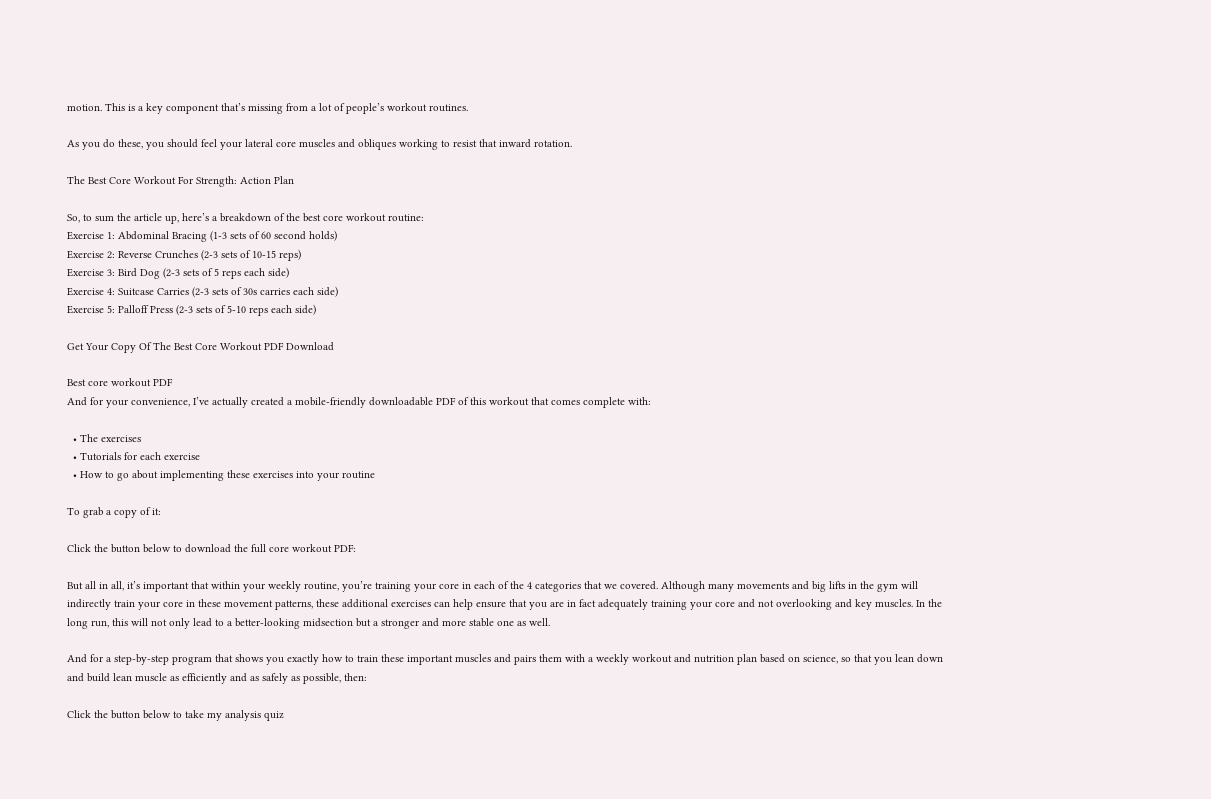motion. This is a key component that’s missing from a lot of people’s workout routines.

As you do these, you should feel your lateral core muscles and obliques working to resist that inward rotation.

The Best Core Workout For Strength: Action Plan

So, to sum the article up, here’s a breakdown of the best core workout routine:
Exercise 1: Abdominal Bracing (1-3 sets of 60 second holds)
Exercise 2: Reverse Crunches (2-3 sets of 10-15 reps)
Exercise 3: Bird Dog (2-3 sets of 5 reps each side)
Exercise 4: Suitcase Carries (2-3 sets of 30s carries each side)
Exercise 5: Palloff Press (2-3 sets of 5-10 reps each side)

Get Your Copy Of The Best Core Workout PDF Download

Best core workout PDF
And for your convenience, I’ve actually created a mobile-friendly downloadable PDF of this workout that comes complete with:

  • The exercises
  • Tutorials for each exercise
  • How to go about implementing these exercises into your routine

To grab a copy of it:

Click the button below to download the full core workout PDF:

But all in all, it’s important that within your weekly routine, you’re training your core in each of the 4 categories that we covered. Although many movements and big lifts in the gym will indirectly train your core in these movement patterns, these additional exercises can help ensure that you are in fact adequately training your core and not overlooking and key muscles. In the long run, this will not only lead to a better-looking midsection but a stronger and more stable one as well.

And for a step-by-step program that shows you exactly how to train these important muscles and pairs them with a weekly workout and nutrition plan based on science, so that you lean down and build lean muscle as efficiently and as safely as possible, then:

Click the button below to take my analysis quiz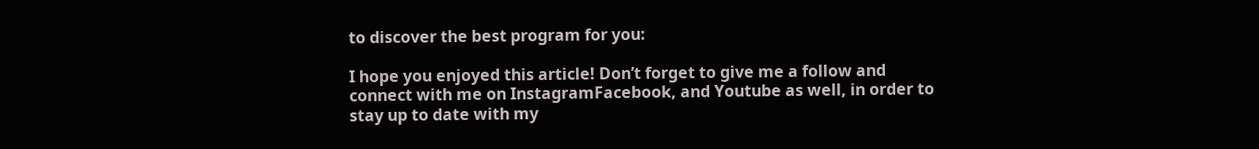to discover the best program for you:

I hope you enjoyed this article! Don’t forget to give me a follow and connect with me on InstagramFacebook, and Youtube as well, in order to stay up to date with my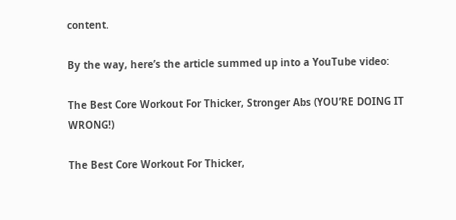content.

By the way, here’s the article summed up into a YouTube video:

The Best Core Workout For Thicker, Stronger Abs (YOU’RE DOING IT WRONG!)

The Best Core Workout For Thicker,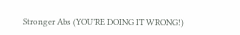Stronger Abs (YOU’RE DOING IT WRONG!)